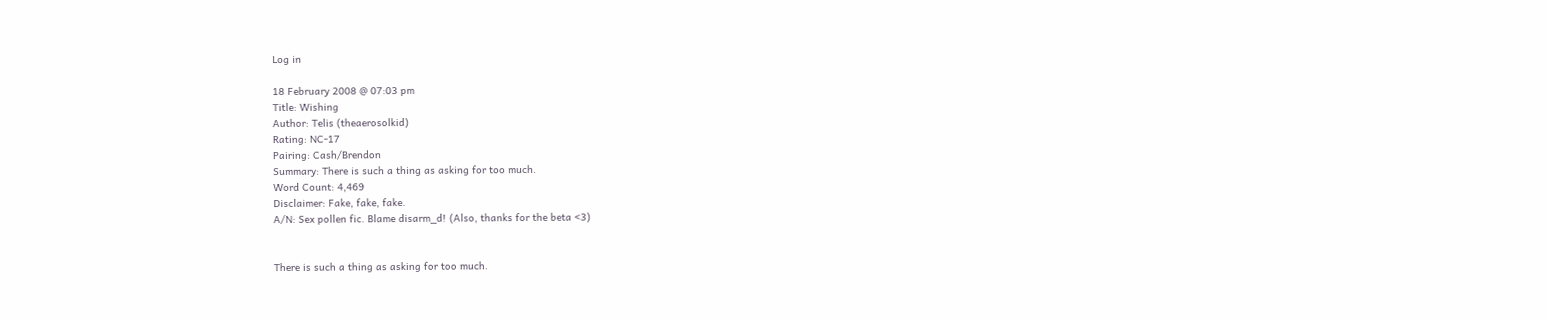Log in

18 February 2008 @ 07:03 pm
Title: Wishing
Author: Telis (theaerosolkid)
Rating: NC-17
Pairing: Cash/Brendon
Summary: There is such a thing as asking for too much.
Word Count: 4,469
Disclaimer: Fake, fake, fake.
A/N: Sex pollen fic. Blame disarm_d! (Also, thanks for the beta <3)


There is such a thing as asking for too much.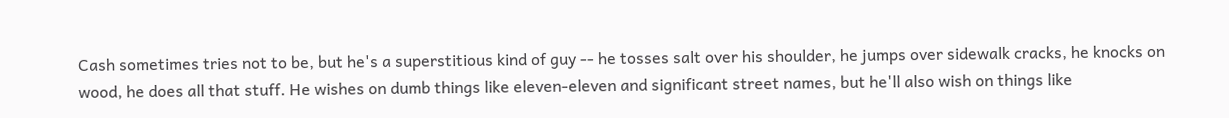Cash sometimes tries not to be, but he's a superstitious kind of guy -- he tosses salt over his shoulder, he jumps over sidewalk cracks, he knocks on wood, he does all that stuff. He wishes on dumb things like eleven-eleven and significant street names, but he'll also wish on things like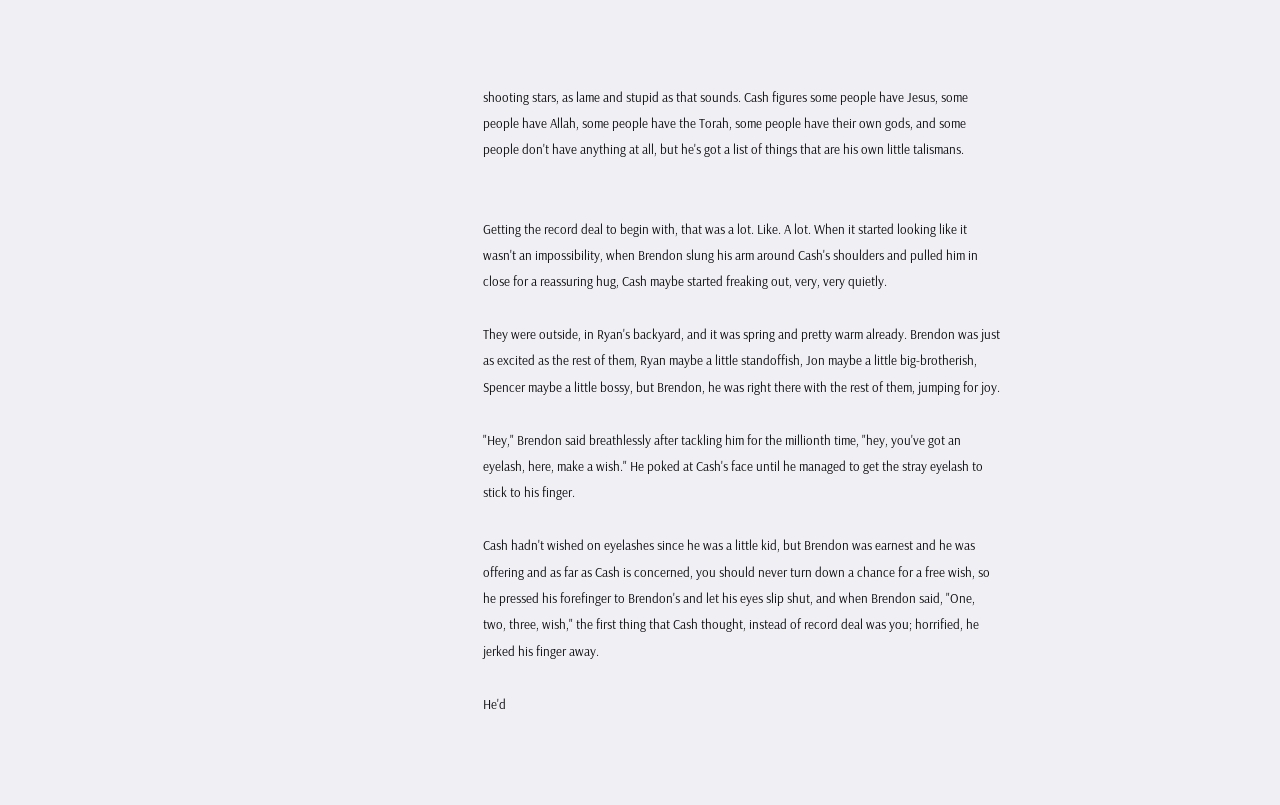shooting stars, as lame and stupid as that sounds. Cash figures some people have Jesus, some people have Allah, some people have the Torah, some people have their own gods, and some people don't have anything at all, but he's got a list of things that are his own little talismans.


Getting the record deal to begin with, that was a lot. Like. A lot. When it started looking like it wasn't an impossibility, when Brendon slung his arm around Cash's shoulders and pulled him in close for a reassuring hug, Cash maybe started freaking out, very, very quietly.

They were outside, in Ryan's backyard, and it was spring and pretty warm already. Brendon was just as excited as the rest of them, Ryan maybe a little standoffish, Jon maybe a little big-brotherish, Spencer maybe a little bossy, but Brendon, he was right there with the rest of them, jumping for joy.

"Hey," Brendon said breathlessly after tackling him for the millionth time, "hey, you've got an eyelash, here, make a wish." He poked at Cash's face until he managed to get the stray eyelash to stick to his finger.

Cash hadn't wished on eyelashes since he was a little kid, but Brendon was earnest and he was offering and as far as Cash is concerned, you should never turn down a chance for a free wish, so he pressed his forefinger to Brendon's and let his eyes slip shut, and when Brendon said, "One, two, three, wish," the first thing that Cash thought, instead of record deal was you; horrified, he jerked his finger away.

He'd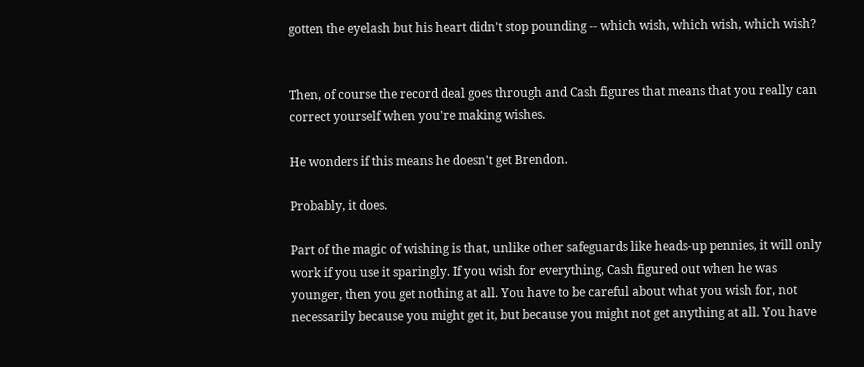gotten the eyelash but his heart didn't stop pounding -- which wish, which wish, which wish?


Then, of course the record deal goes through and Cash figures that means that you really can correct yourself when you're making wishes.

He wonders if this means he doesn't get Brendon.

Probably, it does.

Part of the magic of wishing is that, unlike other safeguards like heads-up pennies, it will only work if you use it sparingly. If you wish for everything, Cash figured out when he was younger, then you get nothing at all. You have to be careful about what you wish for, not necessarily because you might get it, but because you might not get anything at all. You have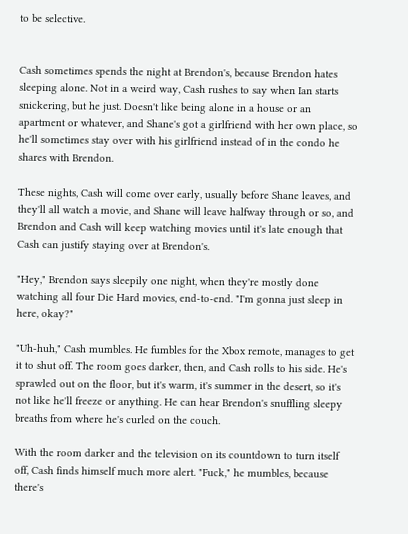to be selective.


Cash sometimes spends the night at Brendon's, because Brendon hates sleeping alone. Not in a weird way, Cash rushes to say when Ian starts snickering, but he just. Doesn't like being alone in a house or an apartment or whatever, and Shane's got a girlfriend with her own place, so he'll sometimes stay over with his girlfriend instead of in the condo he shares with Brendon.

These nights, Cash will come over early, usually before Shane leaves, and they'll all watch a movie, and Shane will leave halfway through or so, and Brendon and Cash will keep watching movies until it's late enough that Cash can justify staying over at Brendon's.

"Hey," Brendon says sleepily one night, when they're mostly done watching all four Die Hard movies, end-to-end. "I'm gonna just sleep in here, okay?"

"Uh-huh," Cash mumbles. He fumbles for the Xbox remote, manages to get it to shut off. The room goes darker, then, and Cash rolls to his side. He's sprawled out on the floor, but it's warm, it's summer in the desert, so it's not like he'll freeze or anything. He can hear Brendon's snuffling sleepy breaths from where he's curled on the couch.

With the room darker and the television on its countdown to turn itself off, Cash finds himself much more alert. "Fuck," he mumbles, because there's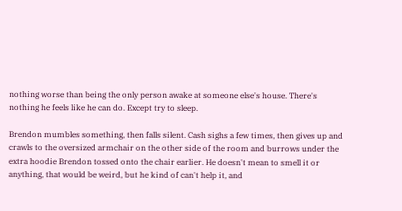nothing worse than being the only person awake at someone else's house. There's nothing he feels like he can do. Except try to sleep.

Brendon mumbles something, then falls silent. Cash sighs a few times, then gives up and crawls to the oversized armchair on the other side of the room and burrows under the extra hoodie Brendon tossed onto the chair earlier. He doesn't mean to smell it or anything, that would be weird, but he kind of can't help it, and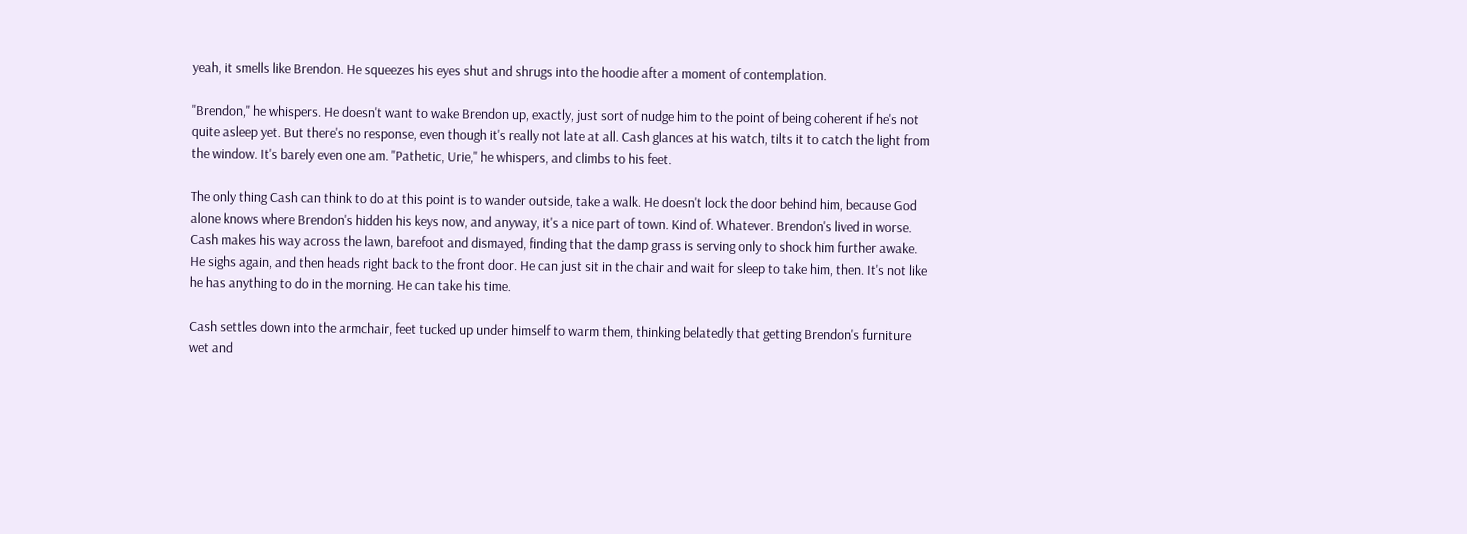yeah, it smells like Brendon. He squeezes his eyes shut and shrugs into the hoodie after a moment of contemplation.

"Brendon," he whispers. He doesn't want to wake Brendon up, exactly, just sort of nudge him to the point of being coherent if he's not quite asleep yet. But there's no response, even though it's really not late at all. Cash glances at his watch, tilts it to catch the light from the window. It's barely even one am. "Pathetic, Urie," he whispers, and climbs to his feet.

The only thing Cash can think to do at this point is to wander outside, take a walk. He doesn't lock the door behind him, because God alone knows where Brendon's hidden his keys now, and anyway, it's a nice part of town. Kind of. Whatever. Brendon's lived in worse. Cash makes his way across the lawn, barefoot and dismayed, finding that the damp grass is serving only to shock him further awake. He sighs again, and then heads right back to the front door. He can just sit in the chair and wait for sleep to take him, then. It's not like he has anything to do in the morning. He can take his time.

Cash settles down into the armchair, feet tucked up under himself to warm them, thinking belatedly that getting Brendon's furniture wet and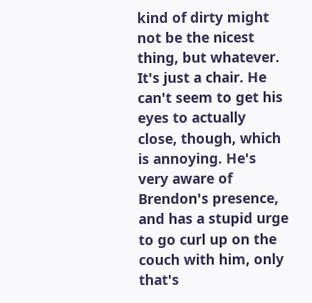kind of dirty might not be the nicest thing, but whatever. It's just a chair. He can't seem to get his eyes to actually close, though, which is annoying. He's very aware of Brendon's presence, and has a stupid urge to go curl up on the couch with him, only that's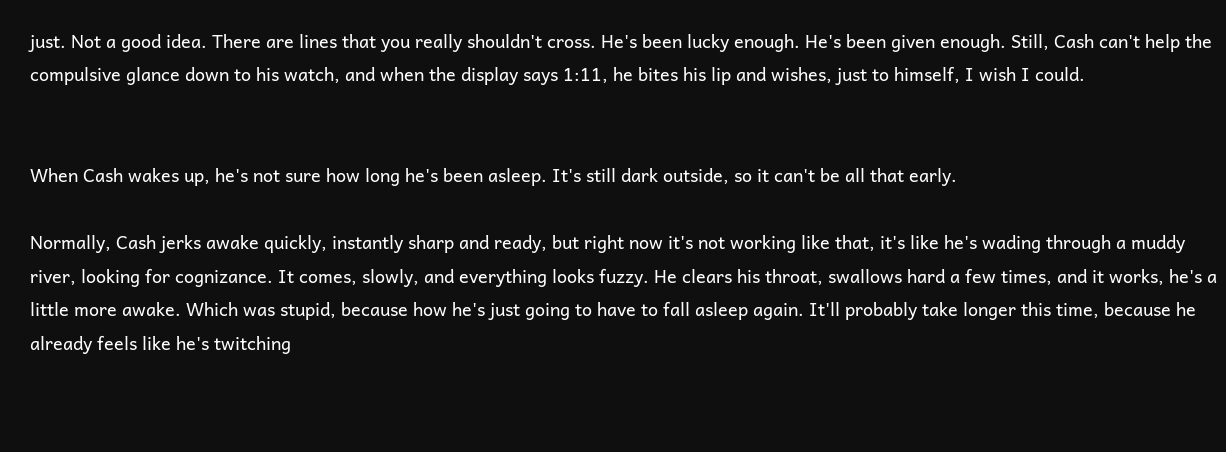just. Not a good idea. There are lines that you really shouldn't cross. He's been lucky enough. He's been given enough. Still, Cash can't help the compulsive glance down to his watch, and when the display says 1:11, he bites his lip and wishes, just to himself, I wish I could.


When Cash wakes up, he's not sure how long he's been asleep. It's still dark outside, so it can't be all that early.

Normally, Cash jerks awake quickly, instantly sharp and ready, but right now it's not working like that, it's like he's wading through a muddy river, looking for cognizance. It comes, slowly, and everything looks fuzzy. He clears his throat, swallows hard a few times, and it works, he's a little more awake. Which was stupid, because how he's just going to have to fall asleep again. It'll probably take longer this time, because he already feels like he's twitching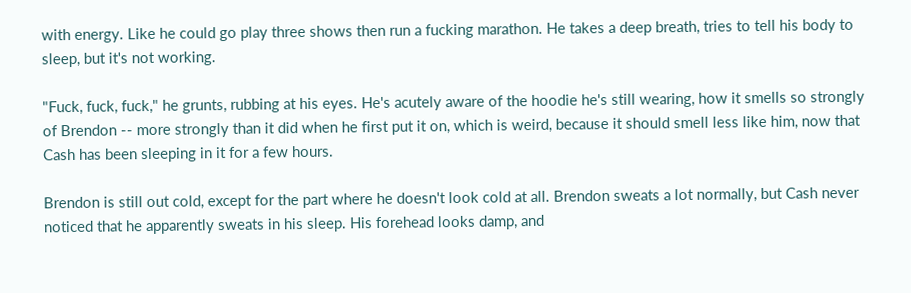with energy. Like he could go play three shows then run a fucking marathon. He takes a deep breath, tries to tell his body to sleep, but it's not working.

"Fuck, fuck, fuck," he grunts, rubbing at his eyes. He's acutely aware of the hoodie he's still wearing, how it smells so strongly of Brendon -- more strongly than it did when he first put it on, which is weird, because it should smell less like him, now that Cash has been sleeping in it for a few hours.

Brendon is still out cold, except for the part where he doesn't look cold at all. Brendon sweats a lot normally, but Cash never noticed that he apparently sweats in his sleep. His forehead looks damp, and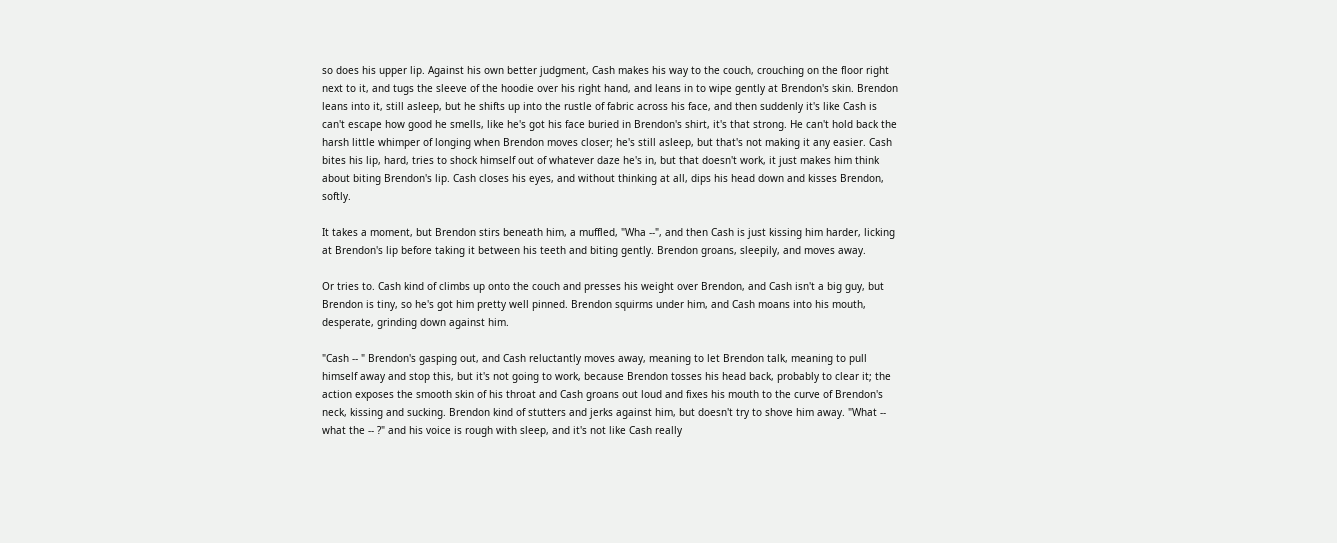so does his upper lip. Against his own better judgment, Cash makes his way to the couch, crouching on the floor right next to it, and tugs the sleeve of the hoodie over his right hand, and leans in to wipe gently at Brendon's skin. Brendon leans into it, still asleep, but he shifts up into the rustle of fabric across his face, and then suddenly it's like Cash is can't escape how good he smells, like he's got his face buried in Brendon's shirt, it's that strong. He can't hold back the harsh little whimper of longing when Brendon moves closer; he's still asleep, but that's not making it any easier. Cash bites his lip, hard, tries to shock himself out of whatever daze he's in, but that doesn't work, it just makes him think about biting Brendon's lip. Cash closes his eyes, and without thinking at all, dips his head down and kisses Brendon, softly.

It takes a moment, but Brendon stirs beneath him, a muffled, "Wha --", and then Cash is just kissing him harder, licking at Brendon's lip before taking it between his teeth and biting gently. Brendon groans, sleepily, and moves away.

Or tries to. Cash kind of climbs up onto the couch and presses his weight over Brendon, and Cash isn't a big guy, but Brendon is tiny, so he's got him pretty well pinned. Brendon squirms under him, and Cash moans into his mouth, desperate, grinding down against him.

"Cash -- " Brendon's gasping out, and Cash reluctantly moves away, meaning to let Brendon talk, meaning to pull himself away and stop this, but it's not going to work, because Brendon tosses his head back, probably to clear it; the action exposes the smooth skin of his throat and Cash groans out loud and fixes his mouth to the curve of Brendon's neck, kissing and sucking. Brendon kind of stutters and jerks against him, but doesn't try to shove him away. "What -- what the -- ?" and his voice is rough with sleep, and it's not like Cash really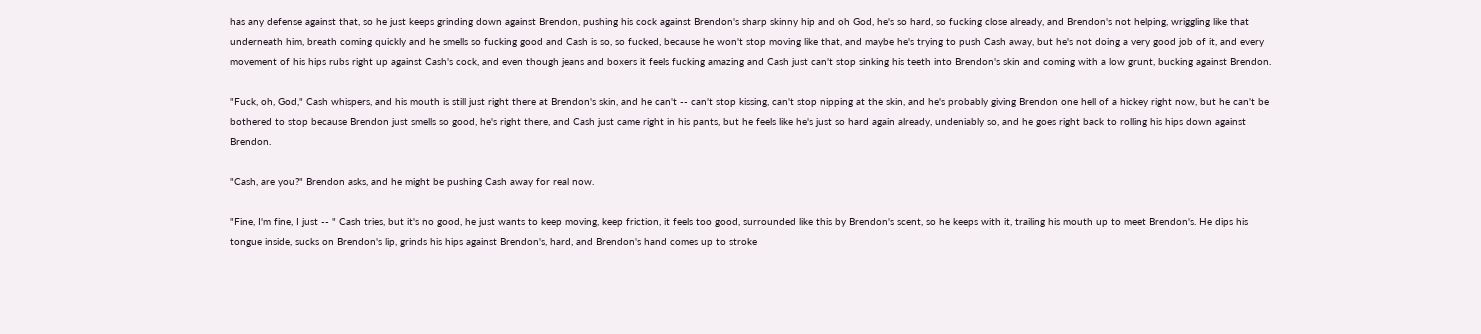has any defense against that, so he just keeps grinding down against Brendon, pushing his cock against Brendon's sharp skinny hip and oh God, he's so hard, so fucking close already, and Brendon's not helping, wriggling like that underneath him, breath coming quickly and he smells so fucking good and Cash is so, so fucked, because he won't stop moving like that, and maybe he's trying to push Cash away, but he's not doing a very good job of it, and every movement of his hips rubs right up against Cash's cock, and even though jeans and boxers it feels fucking amazing and Cash just can't stop sinking his teeth into Brendon's skin and coming with a low grunt, bucking against Brendon.

"Fuck, oh, God," Cash whispers, and his mouth is still just right there at Brendon's skin, and he can't -- can't stop kissing, can't stop nipping at the skin, and he's probably giving Brendon one hell of a hickey right now, but he can't be bothered to stop because Brendon just smells so good, he's right there, and Cash just came right in his pants, but he feels like he's just so hard again already, undeniably so, and he goes right back to rolling his hips down against Brendon.

"Cash, are you?" Brendon asks, and he might be pushing Cash away for real now.

"Fine, I'm fine, I just -- " Cash tries, but it's no good, he just wants to keep moving, keep friction, it feels too good, surrounded like this by Brendon's scent, so he keeps with it, trailing his mouth up to meet Brendon's. He dips his tongue inside, sucks on Brendon's lip, grinds his hips against Brendon's, hard, and Brendon's hand comes up to stroke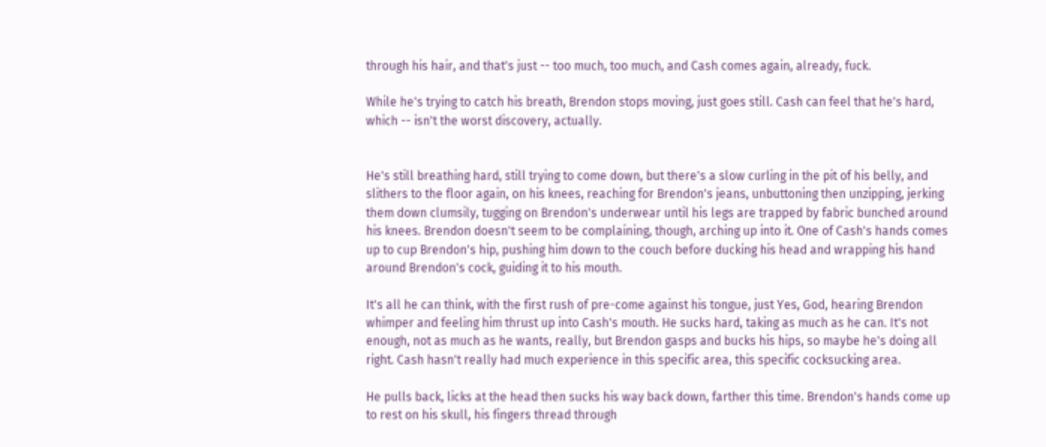through his hair, and that's just -- too much, too much, and Cash comes again, already, fuck.

While he's trying to catch his breath, Brendon stops moving, just goes still. Cash can feel that he's hard, which -- isn't the worst discovery, actually.


He's still breathing hard, still trying to come down, but there's a slow curling in the pit of his belly, and slithers to the floor again, on his knees, reaching for Brendon's jeans, unbuttoning then unzipping, jerking them down clumsily, tugging on Brendon's underwear until his legs are trapped by fabric bunched around his knees. Brendon doesn't seem to be complaining, though, arching up into it. One of Cash's hands comes up to cup Brendon's hip, pushing him down to the couch before ducking his head and wrapping his hand around Brendon's cock, guiding it to his mouth.

It's all he can think, with the first rush of pre-come against his tongue, just Yes, God, hearing Brendon whimper and feeling him thrust up into Cash's mouth. He sucks hard, taking as much as he can. It's not enough, not as much as he wants, really, but Brendon gasps and bucks his hips, so maybe he's doing all right. Cash hasn't really had much experience in this specific area, this specific cocksucking area.

He pulls back, licks at the head then sucks his way back down, farther this time. Brendon's hands come up to rest on his skull, his fingers thread through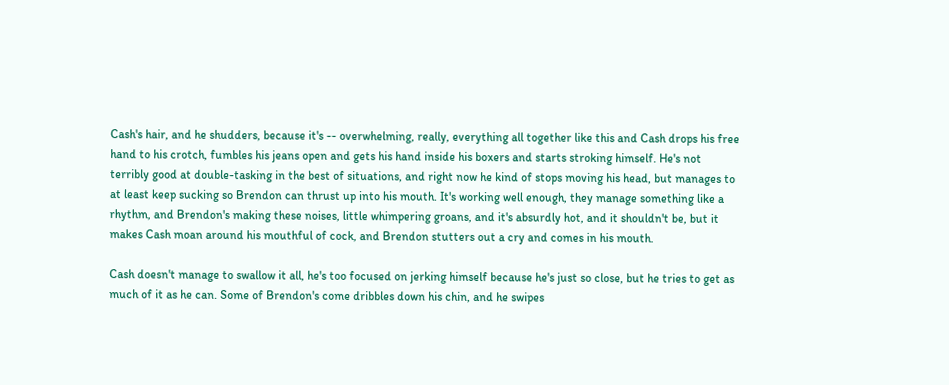Cash's hair, and he shudders, because it's -- overwhelming, really, everything all together like this and Cash drops his free hand to his crotch, fumbles his jeans open and gets his hand inside his boxers and starts stroking himself. He's not terribly good at double-tasking in the best of situations, and right now he kind of stops moving his head, but manages to at least keep sucking so Brendon can thrust up into his mouth. It's working well enough, they manage something like a rhythm, and Brendon's making these noises, little whimpering groans, and it's absurdly hot, and it shouldn't be, but it makes Cash moan around his mouthful of cock, and Brendon stutters out a cry and comes in his mouth.

Cash doesn't manage to swallow it all, he's too focused on jerking himself because he's just so close, but he tries to get as much of it as he can. Some of Brendon's come dribbles down his chin, and he swipes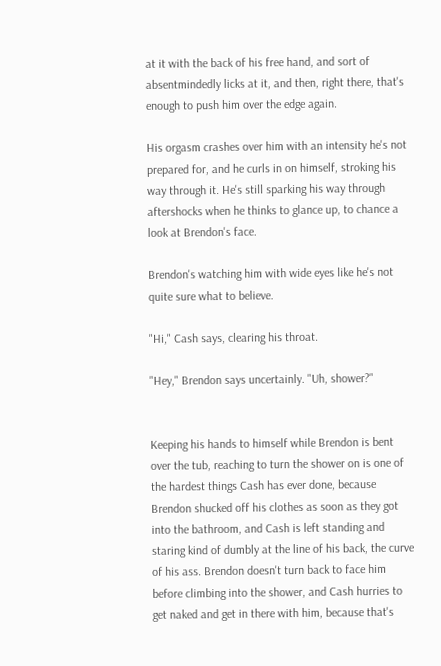at it with the back of his free hand, and sort of absentmindedly licks at it, and then, right there, that's enough to push him over the edge again.

His orgasm crashes over him with an intensity he's not prepared for, and he curls in on himself, stroking his way through it. He's still sparking his way through aftershocks when he thinks to glance up, to chance a look at Brendon's face.

Brendon's watching him with wide eyes like he's not quite sure what to believe.

"Hi," Cash says, clearing his throat.

"Hey," Brendon says uncertainly. "Uh, shower?"


Keeping his hands to himself while Brendon is bent over the tub, reaching to turn the shower on is one of the hardest things Cash has ever done, because Brendon shucked off his clothes as soon as they got into the bathroom, and Cash is left standing and staring kind of dumbly at the line of his back, the curve of his ass. Brendon doesn't turn back to face him before climbing into the shower, and Cash hurries to get naked and get in there with him, because that's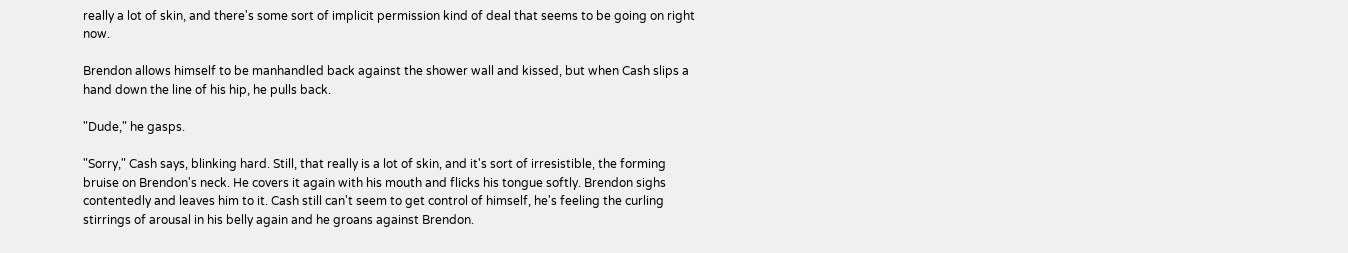really a lot of skin, and there's some sort of implicit permission kind of deal that seems to be going on right now.

Brendon allows himself to be manhandled back against the shower wall and kissed, but when Cash slips a hand down the line of his hip, he pulls back.

"Dude," he gasps.

"Sorry," Cash says, blinking hard. Still, that really is a lot of skin, and it's sort of irresistible, the forming bruise on Brendon's neck. He covers it again with his mouth and flicks his tongue softly. Brendon sighs contentedly and leaves him to it. Cash still can't seem to get control of himself, he's feeling the curling stirrings of arousal in his belly again and he groans against Brendon.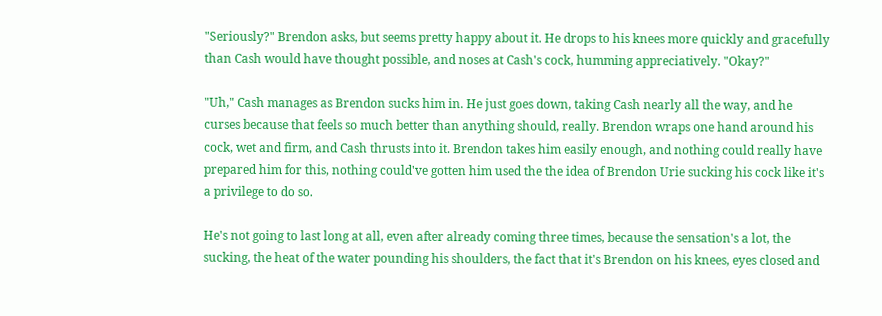"Seriously?" Brendon asks, but seems pretty happy about it. He drops to his knees more quickly and gracefully than Cash would have thought possible, and noses at Cash's cock, humming appreciatively. "Okay?"

"Uh," Cash manages as Brendon sucks him in. He just goes down, taking Cash nearly all the way, and he curses because that feels so much better than anything should, really. Brendon wraps one hand around his cock, wet and firm, and Cash thrusts into it. Brendon takes him easily enough, and nothing could really have prepared him for this, nothing could've gotten him used the the idea of Brendon Urie sucking his cock like it's a privilege to do so.

He's not going to last long at all, even after already coming three times, because the sensation's a lot, the sucking, the heat of the water pounding his shoulders, the fact that it's Brendon on his knees, eyes closed and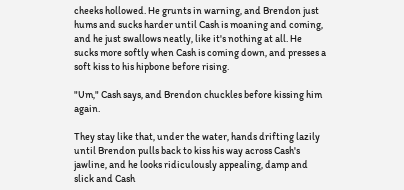cheeks hollowed. He grunts in warning, and Brendon just hums and sucks harder until Cash is moaning and coming, and he just swallows neatly, like it's nothing at all. He sucks more softly when Cash is coming down, and presses a soft kiss to his hipbone before rising.

"Um," Cash says, and Brendon chuckles before kissing him again.

They stay like that, under the water, hands drifting lazily until Brendon pulls back to kiss his way across Cash's jawline, and he looks ridiculously appealing, damp and slick and Cash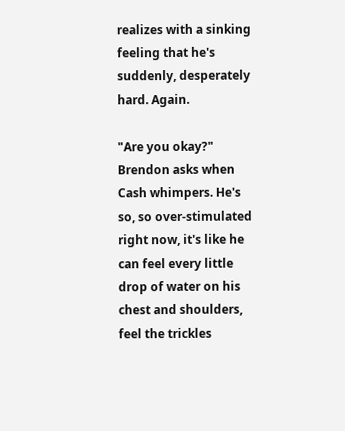realizes with a sinking feeling that he's suddenly, desperately hard. Again.

"Are you okay?" Brendon asks when Cash whimpers. He's so, so over-stimulated right now, it's like he can feel every little drop of water on his chest and shoulders, feel the trickles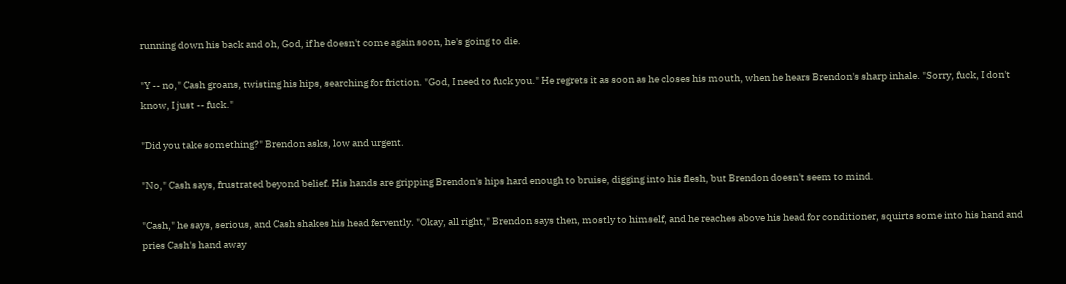running down his back and oh, God, if he doesn't come again soon, he's going to die.

"Y -- no," Cash groans, twisting his hips, searching for friction. "God, I need to fuck you." He regrets it as soon as he closes his mouth, when he hears Brendon's sharp inhale. "Sorry, fuck, I don't know, I just -- fuck."

"Did you take something?" Brendon asks, low and urgent.

"No," Cash says, frustrated beyond belief. His hands are gripping Brendon's hips hard enough to bruise, digging into his flesh, but Brendon doesn't seem to mind.

"Cash," he says, serious, and Cash shakes his head fervently. "Okay, all right," Brendon says then, mostly to himself, and he reaches above his head for conditioner, squirts some into his hand and pries Cash's hand away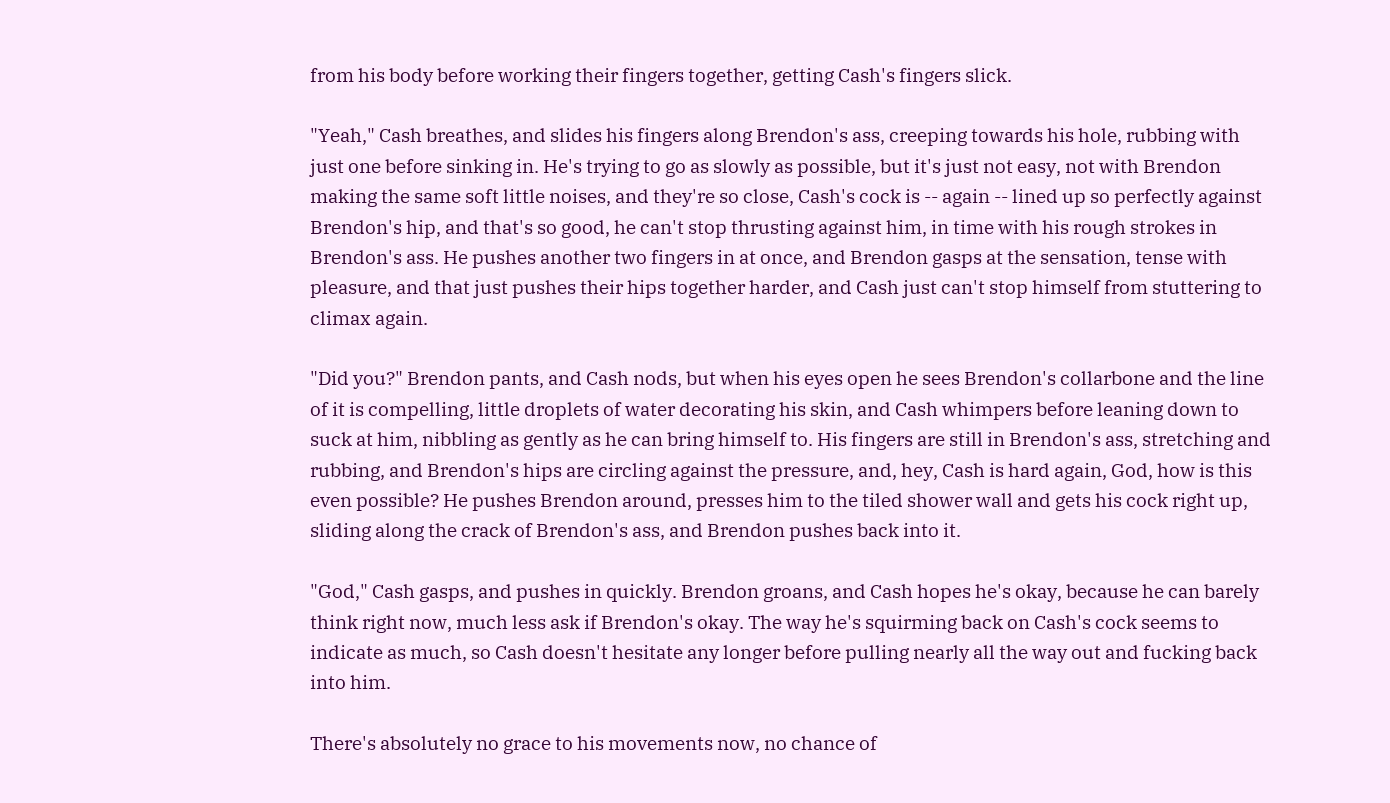from his body before working their fingers together, getting Cash's fingers slick.

"Yeah," Cash breathes, and slides his fingers along Brendon's ass, creeping towards his hole, rubbing with just one before sinking in. He's trying to go as slowly as possible, but it's just not easy, not with Brendon making the same soft little noises, and they're so close, Cash's cock is -- again -- lined up so perfectly against Brendon's hip, and that's so good, he can't stop thrusting against him, in time with his rough strokes in Brendon's ass. He pushes another two fingers in at once, and Brendon gasps at the sensation, tense with pleasure, and that just pushes their hips together harder, and Cash just can't stop himself from stuttering to climax again.

"Did you?" Brendon pants, and Cash nods, but when his eyes open he sees Brendon's collarbone and the line of it is compelling, little droplets of water decorating his skin, and Cash whimpers before leaning down to suck at him, nibbling as gently as he can bring himself to. His fingers are still in Brendon's ass, stretching and rubbing, and Brendon's hips are circling against the pressure, and, hey, Cash is hard again, God, how is this even possible? He pushes Brendon around, presses him to the tiled shower wall and gets his cock right up, sliding along the crack of Brendon's ass, and Brendon pushes back into it.

"God," Cash gasps, and pushes in quickly. Brendon groans, and Cash hopes he's okay, because he can barely think right now, much less ask if Brendon's okay. The way he's squirming back on Cash's cock seems to indicate as much, so Cash doesn't hesitate any longer before pulling nearly all the way out and fucking back into him.

There's absolutely no grace to his movements now, no chance of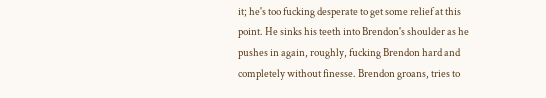it; he's too fucking desperate to get some relief at this point. He sinks his teeth into Brendon's shoulder as he pushes in again, roughly, fucking Brendon hard and completely without finesse. Brendon groans, tries to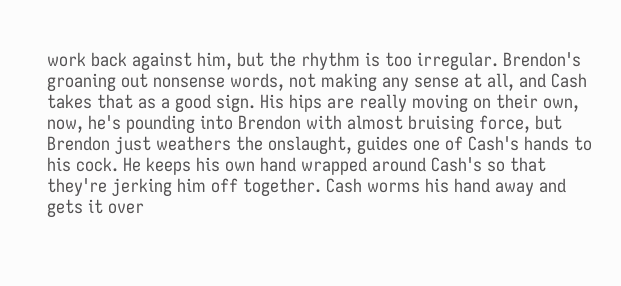work back against him, but the rhythm is too irregular. Brendon's groaning out nonsense words, not making any sense at all, and Cash takes that as a good sign. His hips are really moving on their own, now, he's pounding into Brendon with almost bruising force, but Brendon just weathers the onslaught, guides one of Cash's hands to his cock. He keeps his own hand wrapped around Cash's so that they're jerking him off together. Cash worms his hand away and gets it over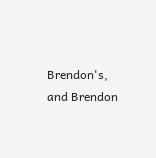Brendon's, and Brendon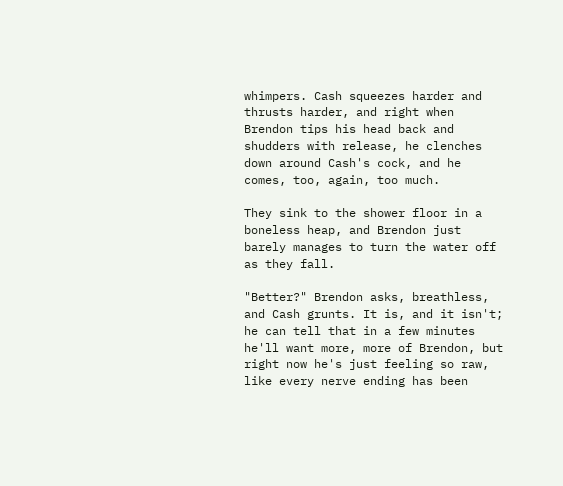whimpers. Cash squeezes harder and thrusts harder, and right when Brendon tips his head back and shudders with release, he clenches down around Cash's cock, and he comes, too, again, too much.

They sink to the shower floor in a boneless heap, and Brendon just barely manages to turn the water off as they fall.

"Better?" Brendon asks, breathless, and Cash grunts. It is, and it isn't; he can tell that in a few minutes he'll want more, more of Brendon, but right now he's just feeling so raw, like every nerve ending has been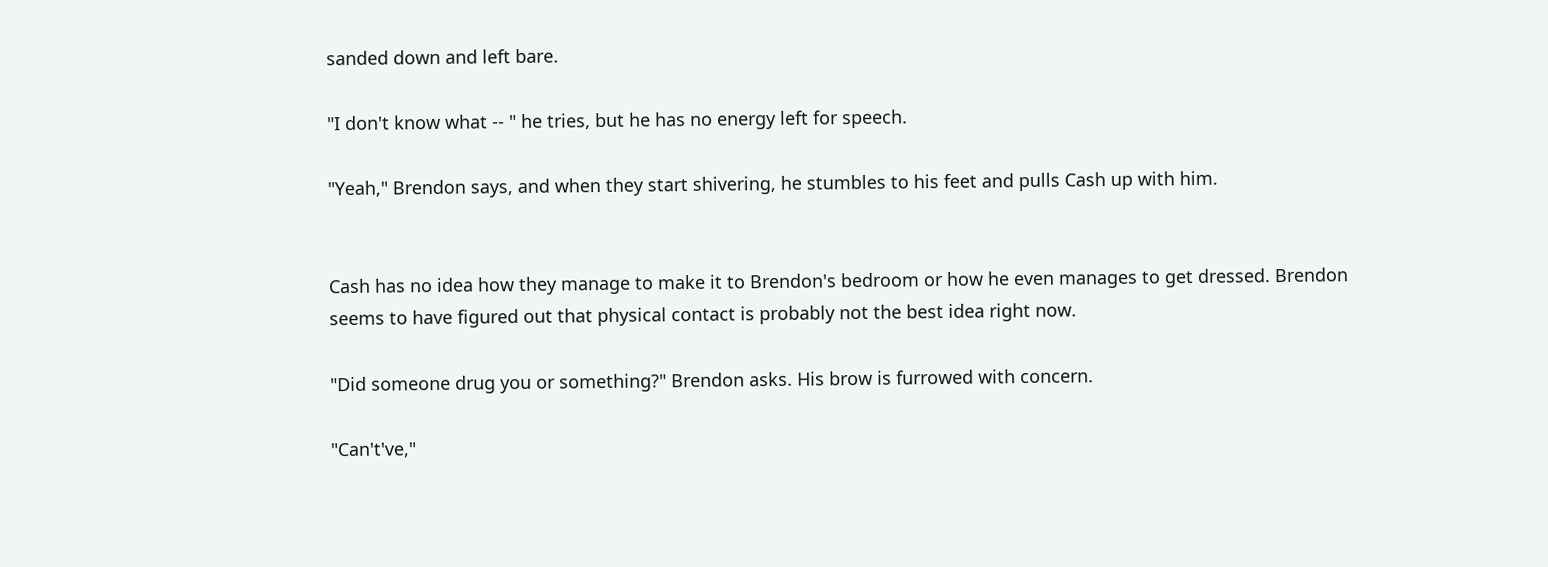sanded down and left bare.

"I don't know what -- " he tries, but he has no energy left for speech.

"Yeah," Brendon says, and when they start shivering, he stumbles to his feet and pulls Cash up with him.


Cash has no idea how they manage to make it to Brendon's bedroom or how he even manages to get dressed. Brendon seems to have figured out that physical contact is probably not the best idea right now.

"Did someone drug you or something?" Brendon asks. His brow is furrowed with concern.

"Can't've,"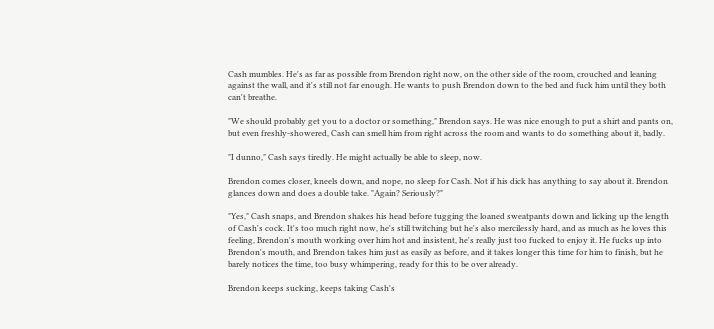Cash mumbles. He's as far as possible from Brendon right now, on the other side of the room, crouched and leaning against the wall, and it's still not far enough. He wants to push Brendon down to the bed and fuck him until they both can't breathe.

"We should probably get you to a doctor or something," Brendon says. He was nice enough to put a shirt and pants on, but even freshly-showered, Cash can smell him from right across the room and wants to do something about it, badly.

"I dunno," Cash says tiredly. He might actually be able to sleep, now.

Brendon comes closer, kneels down, and nope, no sleep for Cash. Not if his dick has anything to say about it. Brendon glances down and does a double take. "Again? Seriously?"

"Yes," Cash snaps, and Brendon shakes his head before tugging the loaned sweatpants down and licking up the length of Cash's cock. It's too much right now, he's still twitching but he's also mercilessly hard, and as much as he loves this feeling, Brendon's mouth working over him hot and insistent, he's really just too fucked to enjoy it. He fucks up into Brendon's mouth, and Brendon takes him just as easily as before, and it takes longer this time for him to finish, but he barely notices the time, too busy whimpering, ready for this to be over already.

Brendon keeps sucking, keeps taking Cash's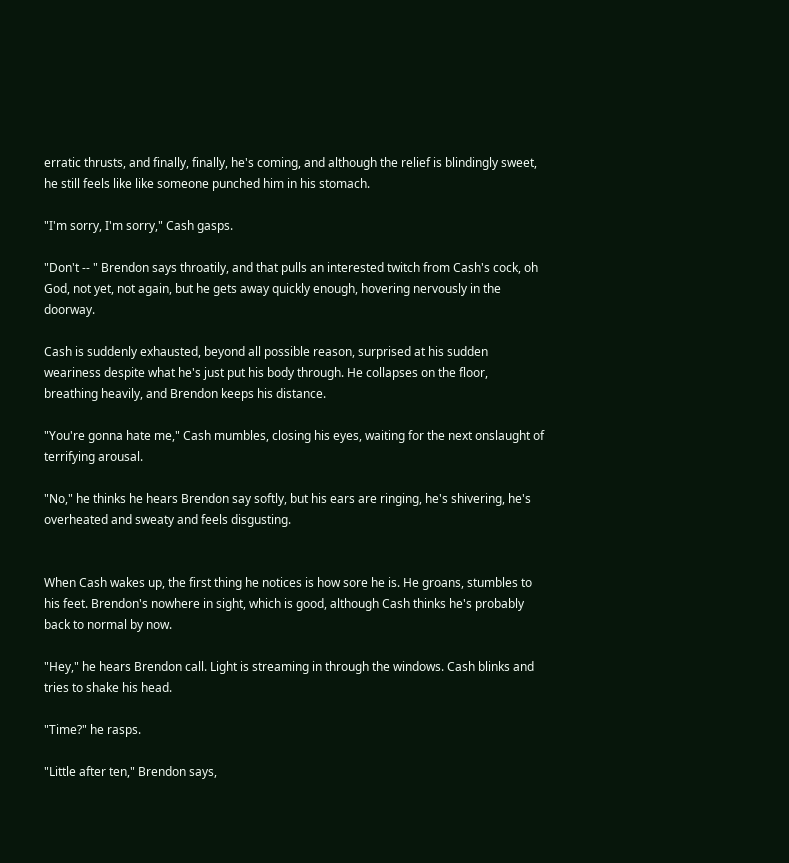erratic thrusts, and finally, finally, he's coming, and although the relief is blindingly sweet, he still feels like like someone punched him in his stomach.

"I'm sorry, I'm sorry," Cash gasps.

"Don't -- " Brendon says throatily, and that pulls an interested twitch from Cash's cock, oh God, not yet, not again, but he gets away quickly enough, hovering nervously in the doorway.

Cash is suddenly exhausted, beyond all possible reason, surprised at his sudden weariness despite what he's just put his body through. He collapses on the floor, breathing heavily, and Brendon keeps his distance.

"You're gonna hate me," Cash mumbles, closing his eyes, waiting for the next onslaught of terrifying arousal.

"No," he thinks he hears Brendon say softly, but his ears are ringing, he's shivering, he's overheated and sweaty and feels disgusting.


When Cash wakes up, the first thing he notices is how sore he is. He groans, stumbles to his feet. Brendon's nowhere in sight, which is good, although Cash thinks he's probably back to normal by now.

"Hey," he hears Brendon call. Light is streaming in through the windows. Cash blinks and tries to shake his head.

"Time?" he rasps.

"Little after ten," Brendon says,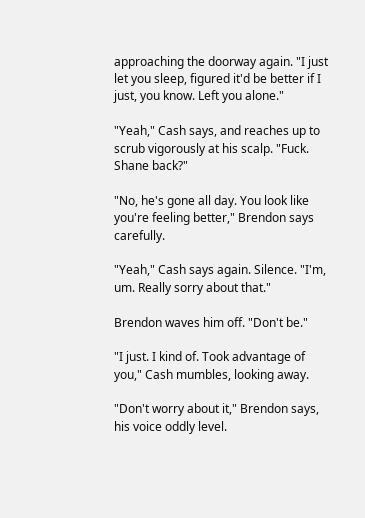approaching the doorway again. "I just let you sleep, figured it'd be better if I just, you know. Left you alone."

"Yeah," Cash says, and reaches up to scrub vigorously at his scalp. "Fuck. Shane back?"

"No, he's gone all day. You look like you're feeling better," Brendon says carefully.

"Yeah," Cash says again. Silence. "I'm, um. Really sorry about that."

Brendon waves him off. "Don't be."

"I just. I kind of. Took advantage of you," Cash mumbles, looking away.

"Don't worry about it," Brendon says, his voice oddly level.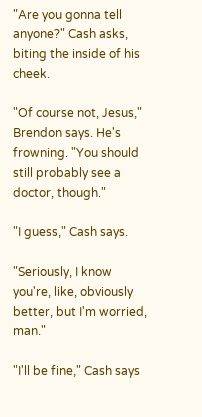"Are you gonna tell anyone?" Cash asks, biting the inside of his cheek.

"Of course not, Jesus," Brendon says. He's frowning. "You should still probably see a doctor, though."

"I guess," Cash says.

"Seriously, I know you're, like, obviously better, but I'm worried, man."

"I'll be fine," Cash says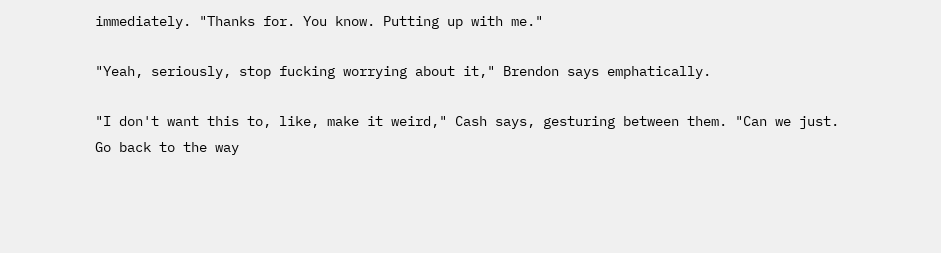immediately. "Thanks for. You know. Putting up with me."

"Yeah, seriously, stop fucking worrying about it," Brendon says emphatically.

"I don't want this to, like, make it weird," Cash says, gesturing between them. "Can we just. Go back to the way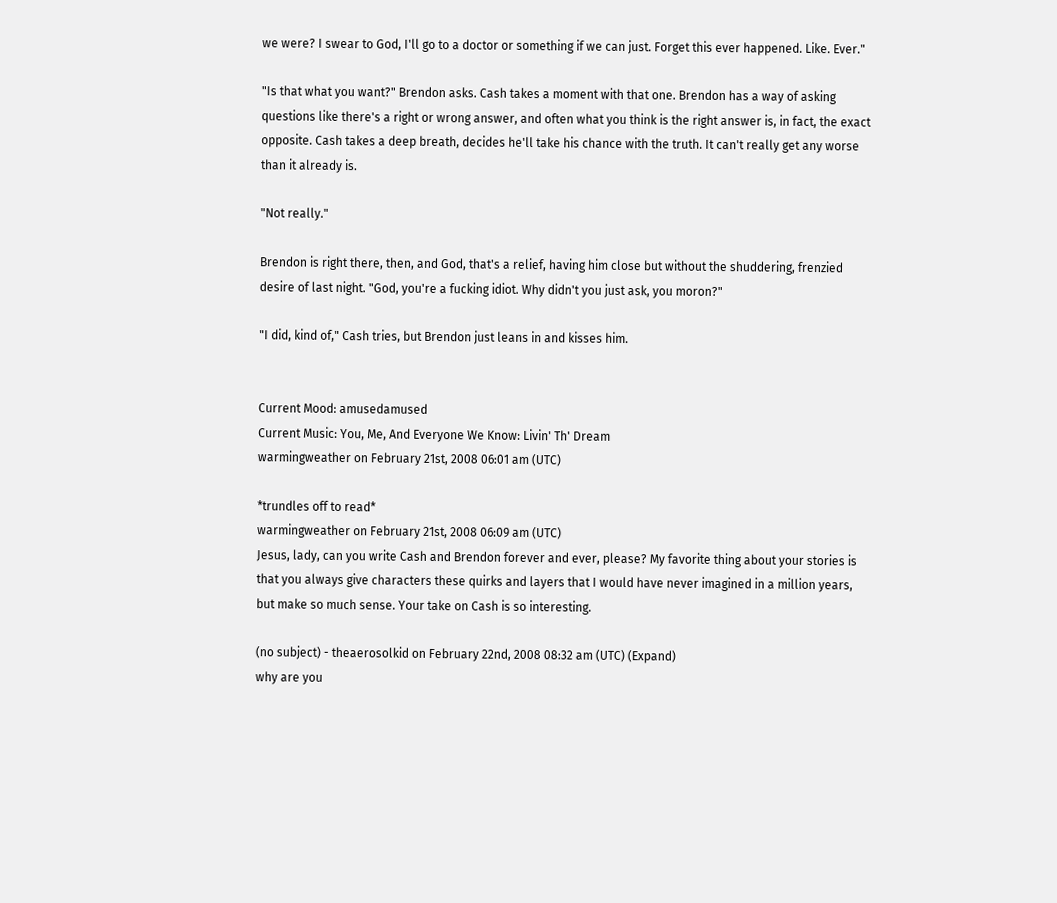we were? I swear to God, I'll go to a doctor or something if we can just. Forget this ever happened. Like. Ever."

"Is that what you want?" Brendon asks. Cash takes a moment with that one. Brendon has a way of asking questions like there's a right or wrong answer, and often what you think is the right answer is, in fact, the exact opposite. Cash takes a deep breath, decides he'll take his chance with the truth. It can't really get any worse than it already is.

"Not really."

Brendon is right there, then, and God, that's a relief, having him close but without the shuddering, frenzied desire of last night. "God, you're a fucking idiot. Why didn't you just ask, you moron?"

"I did, kind of," Cash tries, but Brendon just leans in and kisses him.


Current Mood: amusedamused
Current Music: You, Me, And Everyone We Know: Livin' Th' Dream
warmingweather on February 21st, 2008 06:01 am (UTC)

*trundles off to read*
warmingweather on February 21st, 2008 06:09 am (UTC)
Jesus, lady, can you write Cash and Brendon forever and ever, please? My favorite thing about your stories is that you always give characters these quirks and layers that I would have never imagined in a million years, but make so much sense. Your take on Cash is so interesting.

(no subject) - theaerosolkid on February 22nd, 2008 08:32 am (UTC) (Expand)
why are you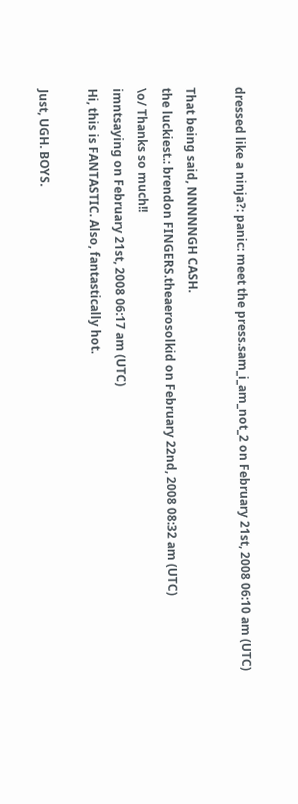dressed like a ninja?: panic: meet the press.sam_i_am_not_2 on February 21st, 2008 06:10 am (UTC)

That being said, NNNNNGH CASH.
the luckiest.: brendon FINGERS.theaerosolkid on February 22nd, 2008 08:32 am (UTC)
\o/ Thanks so much!!
imntsaying on February 21st, 2008 06:17 am (UTC)
Hi, this is FANTASTIC. Also, fantastically hot.

Just, UGH. BOYS.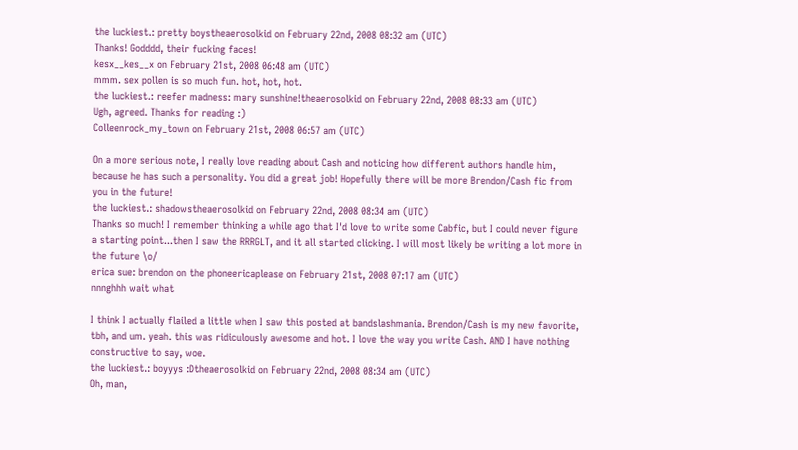the luckiest.: pretty boystheaerosolkid on February 22nd, 2008 08:32 am (UTC)
Thanks! Godddd, their fucking faces!
kesx__kes__x on February 21st, 2008 06:48 am (UTC)
mmm. sex pollen is so much fun. hot, hot, hot.
the luckiest.: reefer madness: mary sunshine!theaerosolkid on February 22nd, 2008 08:33 am (UTC)
Ugh, agreed. Thanks for reading :)
Colleenrock_my_town on February 21st, 2008 06:57 am (UTC)

On a more serious note, I really love reading about Cash and noticing how different authors handle him, because he has such a personality. You did a great job! Hopefully there will be more Brendon/Cash fic from you in the future!
the luckiest.: shadowstheaerosolkid on February 22nd, 2008 08:34 am (UTC)
Thanks so much! I remember thinking a while ago that I'd love to write some Cabfic, but I could never figure a starting point...then I saw the RRRGLT, and it all started clicking. I will most likely be writing a lot more in the future \o/
erica sue: brendon on the phoneericaplease on February 21st, 2008 07:17 am (UTC)
nnnghhh wait what

I think I actually flailed a little when I saw this posted at bandslashmania. Brendon/Cash is my new favorite, tbh, and um. yeah. this was ridiculously awesome and hot. I love the way you write Cash. AND I have nothing constructive to say, woe.
the luckiest.: boyyys :Dtheaerosolkid on February 22nd, 2008 08:34 am (UTC)
Oh, man,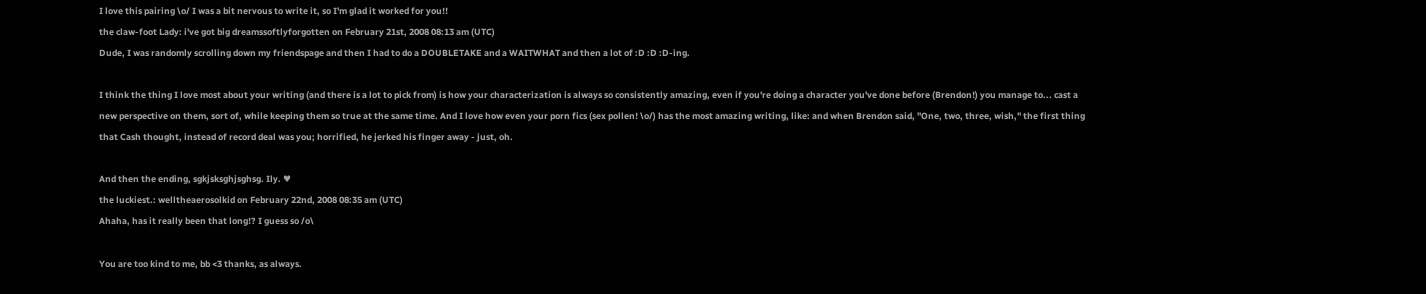I love this pairing \o/ I was a bit nervous to write it, so I'm glad it worked for you!!
the claw-foot Lady: i've got big dreamssoftlyforgotten on February 21st, 2008 08:13 am (UTC)
Dude, I was randomly scrolling down my friendspage and then I had to do a DOUBLETAKE and a WAITWHAT and then a lot of :D :D :D-ing.

I think the thing I love most about your writing (and there is a lot to pick from) is how your characterization is always so consistently amazing, even if you're doing a character you've done before (Brendon!) you manage to... cast a new perspective on them, sort of, while keeping them so true at the same time. And I love how even your porn fics (sex pollen! \o/) has the most amazing writing, like: and when Brendon said, "One, two, three, wish," the first thing that Cash thought, instead of record deal was you; horrified, he jerked his finger away - just, oh.

And then the ending, sgkjsksghjsghsg. Ily. ♥
the luckiest.: welltheaerosolkid on February 22nd, 2008 08:35 am (UTC)
Ahaha, has it really been that long!? I guess so /o\

You are too kind to me, bb <3 thanks, as always.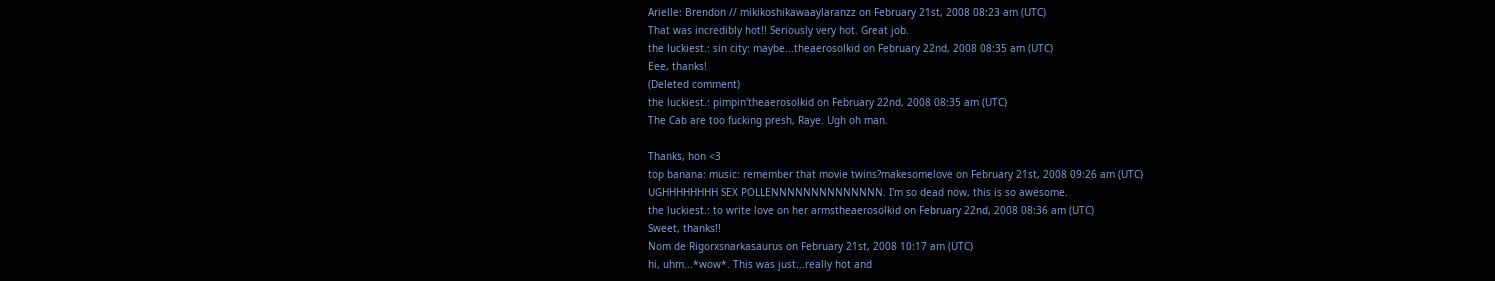Arielle: Brendon // mikikoshikawaaylaranzz on February 21st, 2008 08:23 am (UTC)
That was incredibly hot!! Seriously very hot. Great job.
the luckiest.: sin city: maybe...theaerosolkid on February 22nd, 2008 08:35 am (UTC)
Eee, thanks!
(Deleted comment)
the luckiest.: pimpin'theaerosolkid on February 22nd, 2008 08:35 am (UTC)
The Cab are too fucking presh, Raye. Ugh oh man.

Thanks, hon <3
top banana: music: remember that movie twins?makesomelove on February 21st, 2008 09:26 am (UTC)
UGHHHHHHHH SEX POLLENNNNNNNNNNNNNN. I'm so dead now, this is so awesome.
the luckiest.: to write love on her armstheaerosolkid on February 22nd, 2008 08:36 am (UTC)
Sweet, thanks!!
Nom de Rigorxsnarkasaurus on February 21st, 2008 10:17 am (UTC)
hi, uhm...*wow*. This was just...really hot and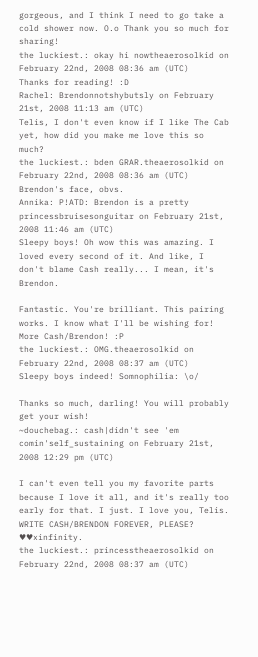gorgeous, and I think I need to go take a cold shower now. O.o Thank you so much for sharing!
the luckiest.: okay hi nowtheaerosolkid on February 22nd, 2008 08:36 am (UTC)
Thanks for reading! :D
Rachel: Brendonnotshybutsly on February 21st, 2008 11:13 am (UTC)
Telis, I don't even know if I like The Cab yet, how did you make me love this so much?
the luckiest.: bden GRAR.theaerosolkid on February 22nd, 2008 08:36 am (UTC)
Brendon's face, obvs.
Annika: P!ATD: Brendon is a pretty princessbruisesonguitar on February 21st, 2008 11:46 am (UTC)
Sleepy boys! Oh wow this was amazing. I loved every second of it. And like, I don't blame Cash really... I mean, it's Brendon.

Fantastic. You're brilliant. This pairing works. I know what I'll be wishing for! More Cash/Brendon! :P
the luckiest.: OMG.theaerosolkid on February 22nd, 2008 08:37 am (UTC)
Sleepy boys indeed! Somnophilia: \o/

Thanks so much, darling! You will probably get your wish!
~douchebag.: cash|didn't see 'em comin'self_sustaining on February 21st, 2008 12:29 pm (UTC)

I can't even tell you my favorite parts because I love it all, and it's really too early for that. I just. I love you, Telis. WRITE CASH/BRENDON FOREVER, PLEASE? ♥♥xinfinity.
the luckiest.: princesstheaerosolkid on February 22nd, 2008 08:37 am (UTC)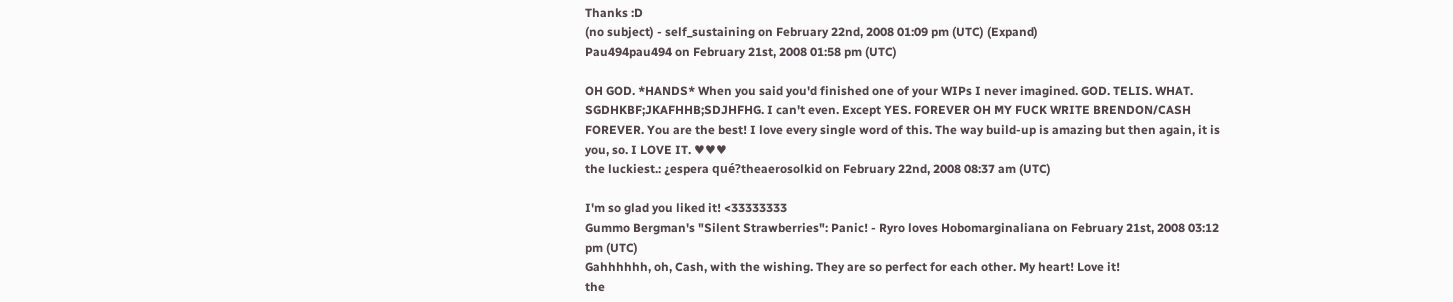Thanks :D
(no subject) - self_sustaining on February 22nd, 2008 01:09 pm (UTC) (Expand)
Pau494pau494 on February 21st, 2008 01:58 pm (UTC)

OH GOD. *HANDS* When you said you'd finished one of your WIPs I never imagined. GOD. TELIS. WHAT. SGDHKBF;JKAFHHB;SDJHFHG. I can't even. Except YES. FOREVER OH MY FUCK WRITE BRENDON/CASH FOREVER. You are the best! I love every single word of this. The way build-up is amazing but then again, it is you, so. I LOVE IT. ♥♥♥
the luckiest.: ¿espera qué?theaerosolkid on February 22nd, 2008 08:37 am (UTC)

I'm so glad you liked it! <33333333
Gummo Bergman's "Silent Strawberries": Panic! - Ryro loves Hobomarginaliana on February 21st, 2008 03:12 pm (UTC)
Gahhhhhh, oh, Cash, with the wishing. They are so perfect for each other. My heart! Love it!
the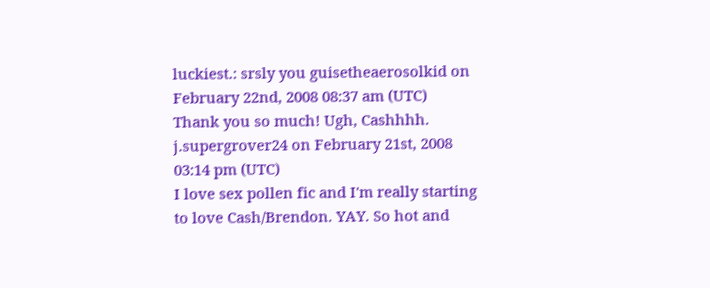luckiest.: srsly you guisetheaerosolkid on February 22nd, 2008 08:37 am (UTC)
Thank you so much! Ugh, Cashhhh.
j.supergrover24 on February 21st, 2008 03:14 pm (UTC)
I love sex pollen fic and I'm really starting to love Cash/Brendon. YAY. So hot and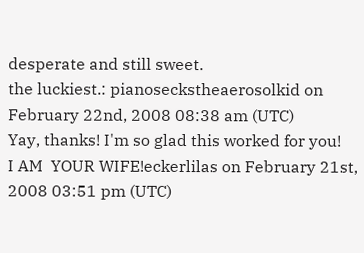desperate and still sweet.
the luckiest.: pianoseckstheaerosolkid on February 22nd, 2008 08:38 am (UTC)
Yay, thanks! I'm so glad this worked for you!
I AM  YOUR WIFE!eckerlilas on February 21st, 2008 03:51 pm (UTC)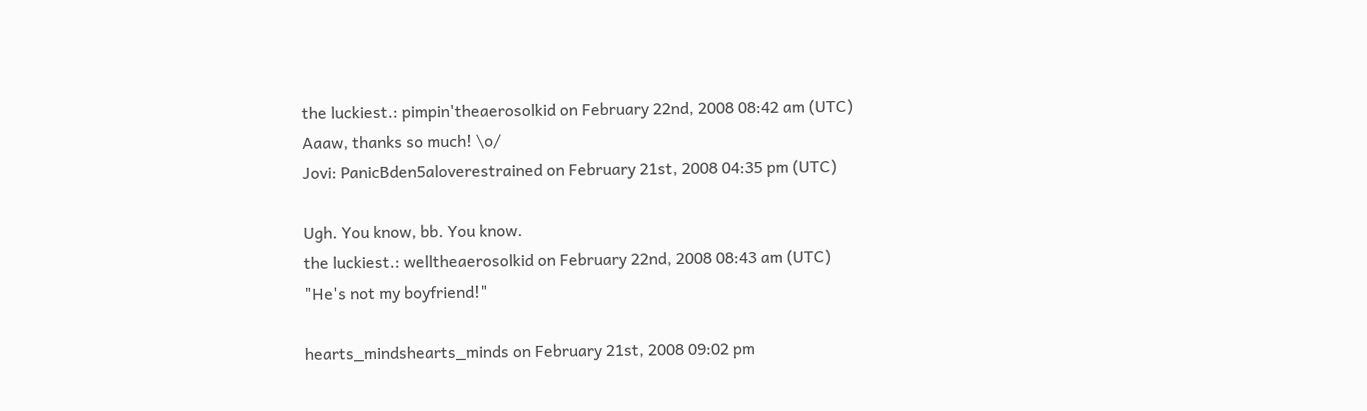the luckiest.: pimpin'theaerosolkid on February 22nd, 2008 08:42 am (UTC)
Aaaw, thanks so much! \o/
Jovi: PanicBden5aloverestrained on February 21st, 2008 04:35 pm (UTC)

Ugh. You know, bb. You know.
the luckiest.: welltheaerosolkid on February 22nd, 2008 08:43 am (UTC)
"He's not my boyfriend!"

hearts_mindshearts_minds on February 21st, 2008 09:02 pm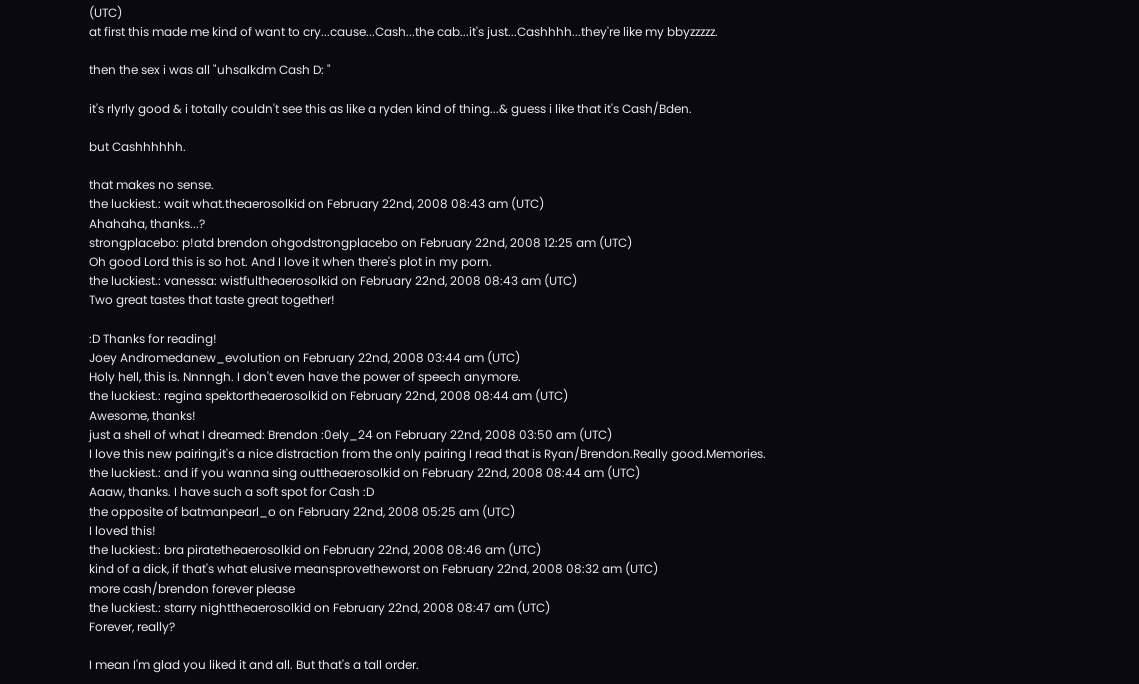(UTC)
at first this made me kind of want to cry...cause...Cash...the cab...it's just...Cashhhh...they're like my bbyzzzzz.

then the sex i was all "uhsalkdm Cash D: "

it's rlyrly good & i totally couldn't see this as like a ryden kind of thing...& guess i like that it's Cash/Bden.

but Cashhhhhh.

that makes no sense.
the luckiest.: wait what.theaerosolkid on February 22nd, 2008 08:43 am (UTC)
Ahahaha, thanks...?
strongplacebo: p!atd brendon ohgodstrongplacebo on February 22nd, 2008 12:25 am (UTC)
Oh good Lord this is so hot. And I love it when there's plot in my porn.
the luckiest.: vanessa: wistfultheaerosolkid on February 22nd, 2008 08:43 am (UTC)
Two great tastes that taste great together!

:D Thanks for reading!
Joey Andromedanew_evolution on February 22nd, 2008 03:44 am (UTC)
Holy hell, this is. Nnnngh. I don't even have the power of speech anymore.
the luckiest.: regina spektortheaerosolkid on February 22nd, 2008 08:44 am (UTC)
Awesome, thanks!
just a shell of what I dreamed: Brendon :0ely_24 on February 22nd, 2008 03:50 am (UTC)
I love this new pairing,it's a nice distraction from the only pairing I read that is Ryan/Brendon.Really good.Memories.
the luckiest.: and if you wanna sing outtheaerosolkid on February 22nd, 2008 08:44 am (UTC)
Aaaw, thanks. I have such a soft spot for Cash :D
the opposite of batmanpearl_o on February 22nd, 2008 05:25 am (UTC)
I loved this!
the luckiest.: bra piratetheaerosolkid on February 22nd, 2008 08:46 am (UTC)
kind of a dick, if that's what elusive meansprovetheworst on February 22nd, 2008 08:32 am (UTC)
more cash/brendon forever please
the luckiest.: starry nighttheaerosolkid on February 22nd, 2008 08:47 am (UTC)
Forever, really?

I mean I'm glad you liked it and all. But that's a tall order.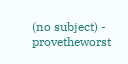(no subject) - provetheworst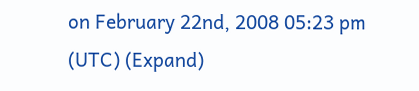on February 22nd, 2008 05:23 pm (UTC) (Expand)